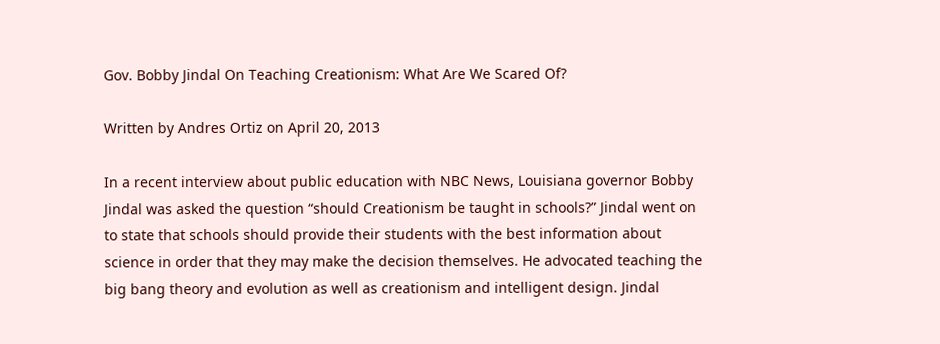Gov. Bobby Jindal On Teaching Creationism: What Are We Scared Of?

Written by Andres Ortiz on April 20, 2013

In a recent interview about public education with NBC News, Louisiana governor Bobby Jindal was asked the question “should Creationism be taught in schools?” Jindal went on to state that schools should provide their students with the best information about science in order that they may make the decision themselves. He advocated teaching the big bang theory and evolution as well as creationism and intelligent design. Jindal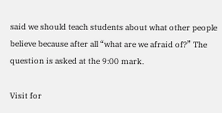said we should teach students about what other people believe because after all “what are we afraid of?” The question is asked at the 9:00 mark.

Visit for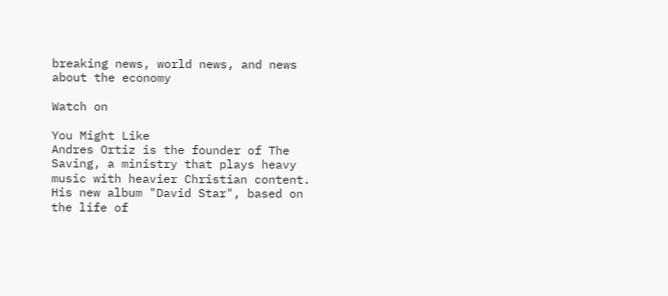breaking news, world news, and news about the economy

Watch on

You Might Like
Andres Ortiz is the founder of The Saving, a ministry that plays heavy music with heavier Christian content. His new album "David Star", based on the life of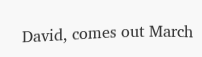David, comes out March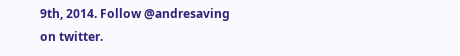9th, 2014. Follow @andresaving on twitter.